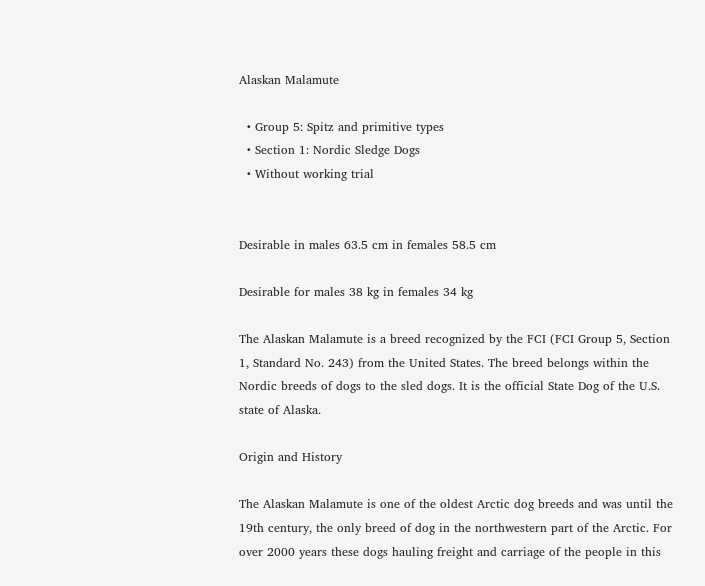Alaskan Malamute

  • Group 5: Spitz and primitive types
  • Section 1: Nordic Sledge Dogs
  • Without working trial


Desirable in males 63.5 cm in females 58.5 cm

Desirable for males 38 kg in females 34 kg

The Alaskan Malamute is a breed recognized by the FCI (FCI Group 5, Section 1, Standard No. 243) from the United States. The breed belongs within the Nordic breeds of dogs to the sled dogs. It is the official State Dog of the U.S. state of Alaska.

Origin and History

The Alaskan Malamute is one of the oldest Arctic dog breeds and was until the 19th century, the only breed of dog in the northwestern part of the Arctic. For over 2000 years these dogs hauling freight and carriage of the people in this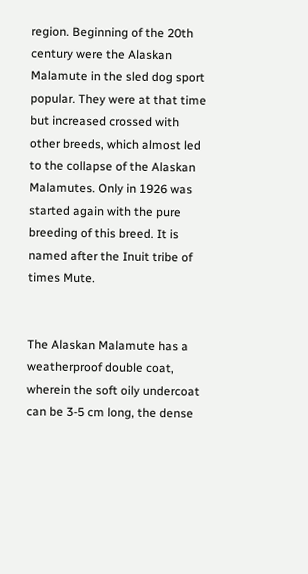region. Beginning of the 20th century were the Alaskan Malamute in the sled dog sport popular. They were at that time but increased crossed with other breeds, which almost led to the collapse of the Alaskan Malamutes. Only in 1926 was started again with the pure breeding of this breed. It is named after the Inuit tribe of times Mute.


The Alaskan Malamute has a weatherproof double coat, wherein the soft oily undercoat can be 3-5 cm long, the dense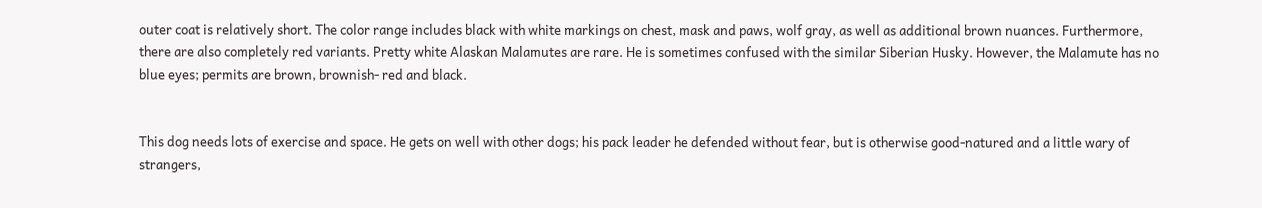outer coat is relatively short. The color range includes black with white markings on chest, mask and paws, wolf gray, as well as additional brown nuances. Furthermore, there are also completely red variants. Pretty white Alaskan Malamutes are rare. He is sometimes confused with the similar Siberian Husky. However, the Malamute has no blue eyes; permits are brown, brownish- red and black.


This dog needs lots of exercise and space. He gets on well with other dogs; his pack leader he defended without fear, but is otherwise good-natured and a little wary of strangers,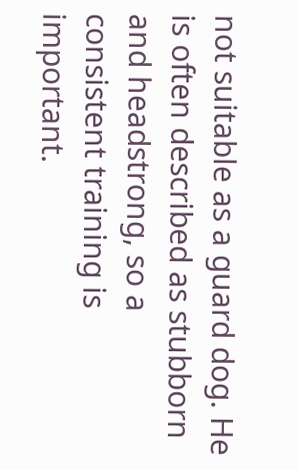not suitable as a guard dog. He is often described as stubborn and headstrong, so a consistent training is important.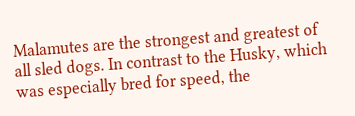Malamutes are the strongest and greatest of all sled dogs. In contrast to the Husky, which was especially bred for speed, the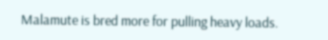Malamute is bred more for pulling heavy loads.